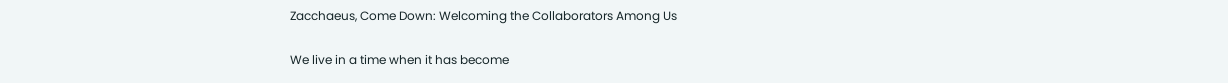Zacchaeus, Come Down: Welcoming the Collaborators Among Us

We live in a time when it has become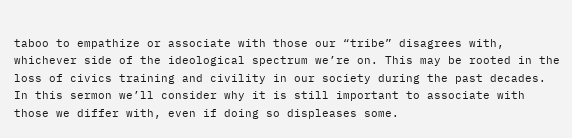taboo to empathize or associate with those our “tribe” disagrees with, whichever side of the ideological spectrum we’re on. This may be rooted in the loss of civics training and civility in our society during the past decades. In this sermon we’ll consider why it is still important to associate with those we differ with, even if doing so displeases some.